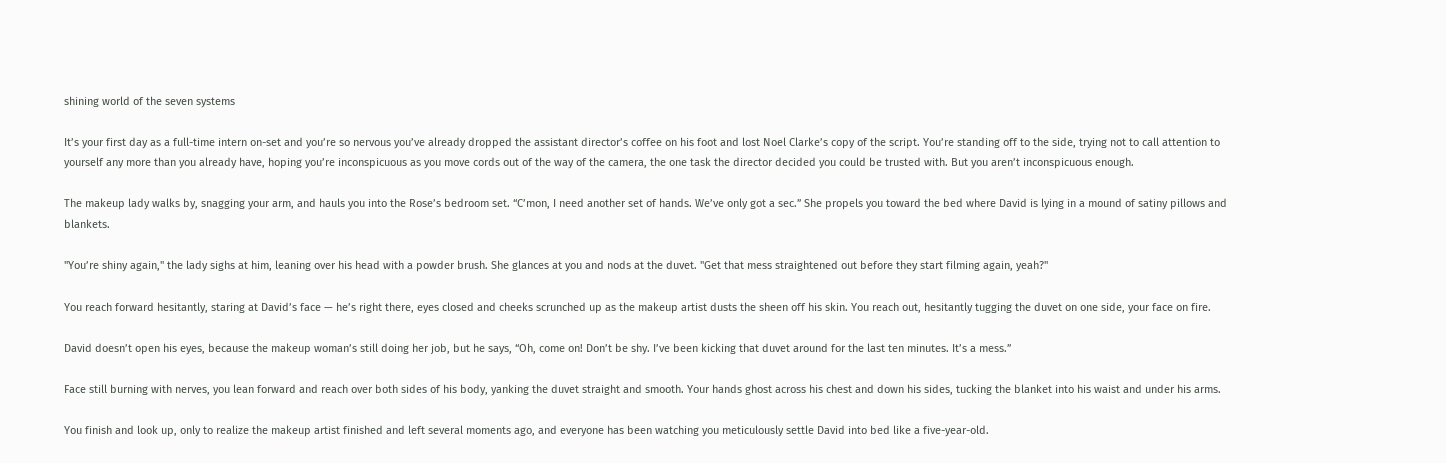shining world of the seven systems

It’s your first day as a full-time intern on-set and you’re so nervous you’ve already dropped the assistant director’s coffee on his foot and lost Noel Clarke’s copy of the script. You’re standing off to the side, trying not to call attention to yourself any more than you already have, hoping you’re inconspicuous as you move cords out of the way of the camera, the one task the director decided you could be trusted with. But you aren’t inconspicuous enough.

The makeup lady walks by, snagging your arm, and hauls you into the Rose’s bedroom set. “C’mon, I need another set of hands. We’ve only got a sec.” She propels you toward the bed where David is lying in a mound of satiny pillows and blankets.

"You’re shiny again," the lady sighs at him, leaning over his head with a powder brush. She glances at you and nods at the duvet. "Get that mess straightened out before they start filming again, yeah?"

You reach forward hesitantly, staring at David’s face — he’s right there, eyes closed and cheeks scrunched up as the makeup artist dusts the sheen off his skin. You reach out, hesitantly tugging the duvet on one side, your face on fire.

David doesn’t open his eyes, because the makeup woman’s still doing her job, but he says, “Oh, come on! Don’t be shy. I’ve been kicking that duvet around for the last ten minutes. It’s a mess.”

Face still burning with nerves, you lean forward and reach over both sides of his body, yanking the duvet straight and smooth. Your hands ghost across his chest and down his sides, tucking the blanket into his waist and under his arms.

You finish and look up, only to realize the makeup artist finished and left several moments ago, and everyone has been watching you meticulously settle David into bed like a five-year-old.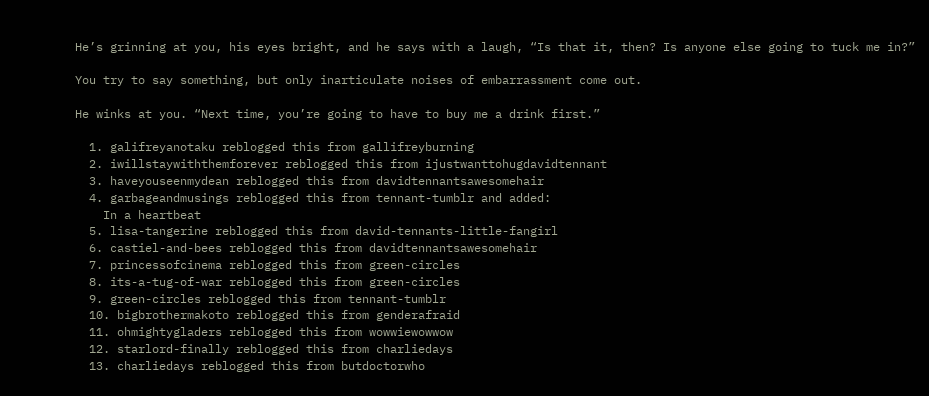He’s grinning at you, his eyes bright, and he says with a laugh, “Is that it, then? Is anyone else going to tuck me in?”

You try to say something, but only inarticulate noises of embarrassment come out.

He winks at you. “Next time, you’re going to have to buy me a drink first.”

  1. galifreyanotaku reblogged this from gallifreyburning
  2. iwillstaywiththemforever reblogged this from ijustwanttohugdavidtennant
  3. haveyouseenmydean reblogged this from davidtennantsawesomehair
  4. garbageandmusings reblogged this from tennant-tumblr and added:
    In a heartbeat
  5. lisa-tangerine reblogged this from david-tennants-little-fangirl
  6. castiel-and-bees reblogged this from davidtennantsawesomehair
  7. princessofcinema reblogged this from green-circles
  8. its-a-tug-of-war reblogged this from green-circles
  9. green-circles reblogged this from tennant-tumblr
  10. bigbrothermakoto reblogged this from genderafraid
  11. ohmightygladers reblogged this from wowwiewowwow
  12. starlord-finally reblogged this from charliedays
  13. charliedays reblogged this from butdoctorwho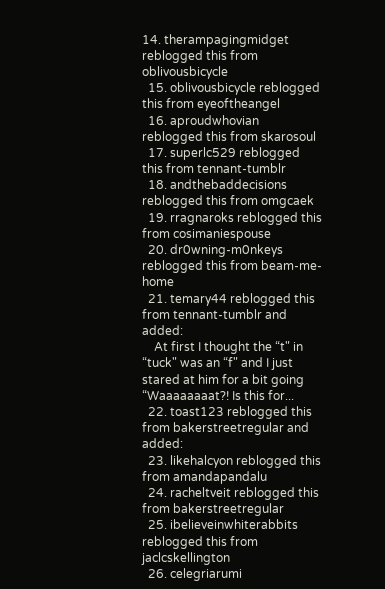14. therampagingmidget reblogged this from oblivousbicycle
  15. oblivousbicycle reblogged this from eyeoftheangel
  16. aproudwhovian reblogged this from skarosoul
  17. superlc529 reblogged this from tennant-tumblr
  18. andthebaddecisions reblogged this from omgcaek
  19. rragnaroks reblogged this from cosimaniespouse
  20. dr0wning-m0nkeys reblogged this from beam-me-home
  21. temary44 reblogged this from tennant-tumblr and added:
    At first I thought the “t" in “tuck" was an “f" and I just stared at him for a bit going “Waaaaaaaat?! Is this for...
  22. toast123 reblogged this from bakerstreetregular and added:
  23. likehalcyon reblogged this from amandapandalu
  24. racheltveit reblogged this from bakerstreetregular
  25. ibelieveinwhiterabbits reblogged this from jaclcskellington
  26. celegriarumi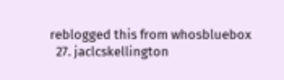reblogged this from whosbluebox
  27. jaclcskellington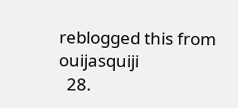reblogged this from ouijasquiji
  28.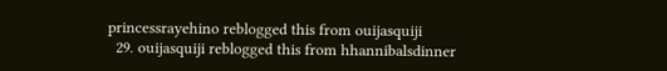princessrayehino reblogged this from ouijasquiji
  29. ouijasquiji reblogged this from hhannibalsdinner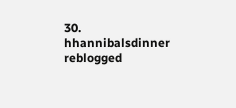30. hhannibalsdinner reblogged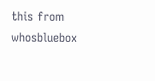this from whosbluebox